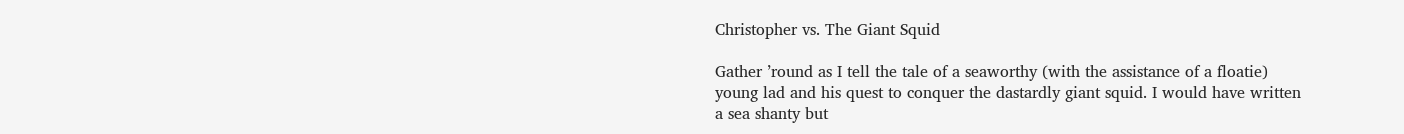Christopher vs. The Giant Squid

Gather ’round as I tell the tale of a seaworthy (with the assistance of a floatie) young lad and his quest to conquer the dastardly giant squid. I would have written a sea shanty but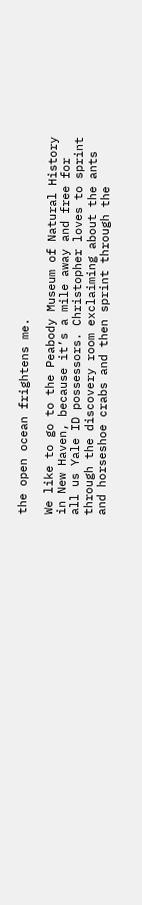the open ocean frightens me.

We like to go to the Peabody Museum of Natural History in New Haven, because it’s a mile away and free for all us Yale ID possessors. Christopher loves to sprint through the discovery room exclaiming about the ants and horseshoe crabs and then sprint through the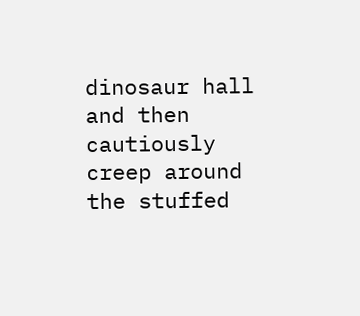dinosaur hall and then cautiously creep around the stuffed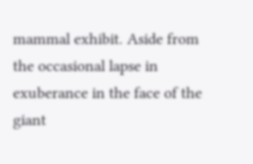mammal exhibit. Aside from the occasional lapse in exuberance in the face of the giant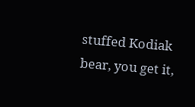stuffed Kodiak bear, you get it,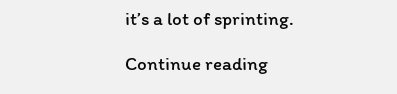it’s a lot of sprinting.

Continue reading